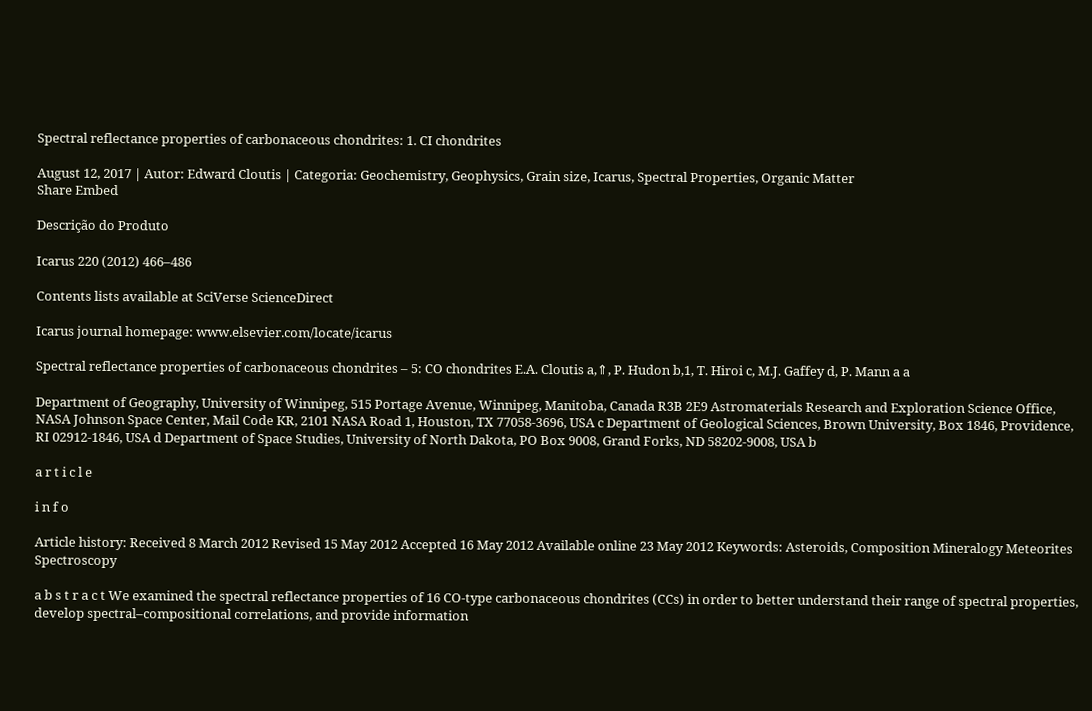Spectral reflectance properties of carbonaceous chondrites: 1. CI chondrites

August 12, 2017 | Autor: Edward Cloutis | Categoria: Geochemistry, Geophysics, Grain size, Icarus, Spectral Properties, Organic Matter
Share Embed

Descrição do Produto

Icarus 220 (2012) 466–486

Contents lists available at SciVerse ScienceDirect

Icarus journal homepage: www.elsevier.com/locate/icarus

Spectral reflectance properties of carbonaceous chondrites – 5: CO chondrites E.A. Cloutis a,⇑, P. Hudon b,1, T. Hiroi c, M.J. Gaffey d, P. Mann a a

Department of Geography, University of Winnipeg, 515 Portage Avenue, Winnipeg, Manitoba, Canada R3B 2E9 Astromaterials Research and Exploration Science Office, NASA Johnson Space Center, Mail Code KR, 2101 NASA Road 1, Houston, TX 77058-3696, USA c Department of Geological Sciences, Brown University, Box 1846, Providence, RI 02912-1846, USA d Department of Space Studies, University of North Dakota, PO Box 9008, Grand Forks, ND 58202-9008, USA b

a r t i c l e

i n f o

Article history: Received 8 March 2012 Revised 15 May 2012 Accepted 16 May 2012 Available online 23 May 2012 Keywords: Asteroids, Composition Mineralogy Meteorites Spectroscopy

a b s t r a c t We examined the spectral reflectance properties of 16 CO-type carbonaceous chondrites (CCs) in order to better understand their range of spectral properties, develop spectral–compositional correlations, and provide information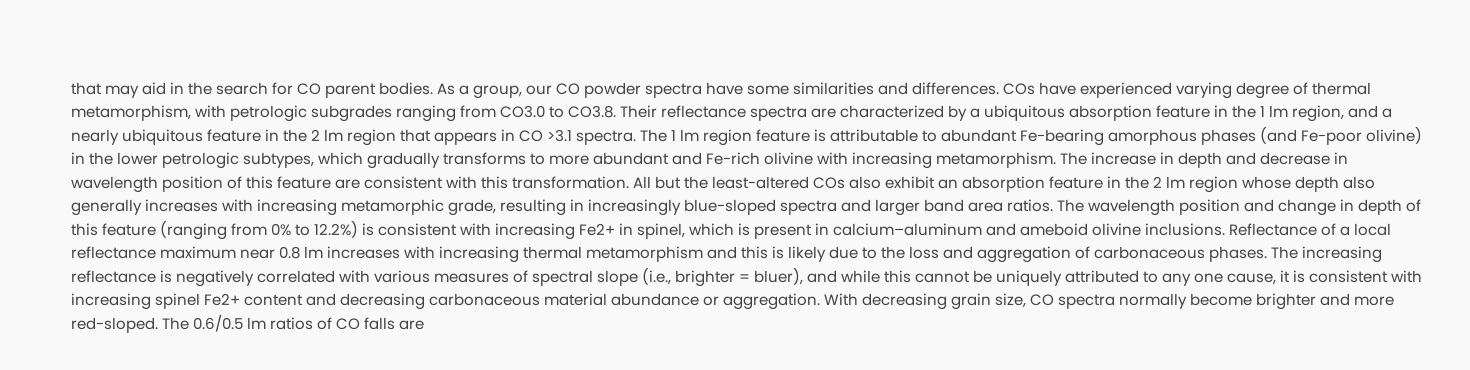that may aid in the search for CO parent bodies. As a group, our CO powder spectra have some similarities and differences. COs have experienced varying degree of thermal metamorphism, with petrologic subgrades ranging from CO3.0 to CO3.8. Their reflectance spectra are characterized by a ubiquitous absorption feature in the 1 lm region, and a nearly ubiquitous feature in the 2 lm region that appears in CO >3.1 spectra. The 1 lm region feature is attributable to abundant Fe-bearing amorphous phases (and Fe-poor olivine) in the lower petrologic subtypes, which gradually transforms to more abundant and Fe-rich olivine with increasing metamorphism. The increase in depth and decrease in wavelength position of this feature are consistent with this transformation. All but the least-altered COs also exhibit an absorption feature in the 2 lm region whose depth also generally increases with increasing metamorphic grade, resulting in increasingly blue-sloped spectra and larger band area ratios. The wavelength position and change in depth of this feature (ranging from 0% to 12.2%) is consistent with increasing Fe2+ in spinel, which is present in calcium–aluminum and ameboid olivine inclusions. Reflectance of a local reflectance maximum near 0.8 lm increases with increasing thermal metamorphism and this is likely due to the loss and aggregation of carbonaceous phases. The increasing reflectance is negatively correlated with various measures of spectral slope (i.e., brighter = bluer), and while this cannot be uniquely attributed to any one cause, it is consistent with increasing spinel Fe2+ content and decreasing carbonaceous material abundance or aggregation. With decreasing grain size, CO spectra normally become brighter and more red-sloped. The 0.6/0.5 lm ratios of CO falls are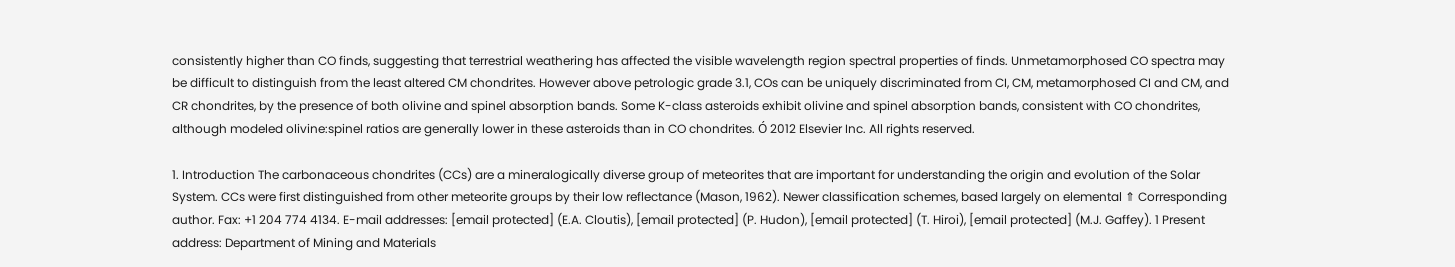consistently higher than CO finds, suggesting that terrestrial weathering has affected the visible wavelength region spectral properties of finds. Unmetamorphosed CO spectra may be difficult to distinguish from the least altered CM chondrites. However above petrologic grade 3.1, COs can be uniquely discriminated from CI, CM, metamorphosed CI and CM, and CR chondrites, by the presence of both olivine and spinel absorption bands. Some K-class asteroids exhibit olivine and spinel absorption bands, consistent with CO chondrites, although modeled olivine:spinel ratios are generally lower in these asteroids than in CO chondrites. Ó 2012 Elsevier Inc. All rights reserved.

1. Introduction The carbonaceous chondrites (CCs) are a mineralogically diverse group of meteorites that are important for understanding the origin and evolution of the Solar System. CCs were first distinguished from other meteorite groups by their low reflectance (Mason, 1962). Newer classification schemes, based largely on elemental ⇑ Corresponding author. Fax: +1 204 774 4134. E-mail addresses: [email protected] (E.A. Cloutis), [email protected] (P. Hudon), [email protected] (T. Hiroi), [email protected] (M.J. Gaffey). 1 Present address: Department of Mining and Materials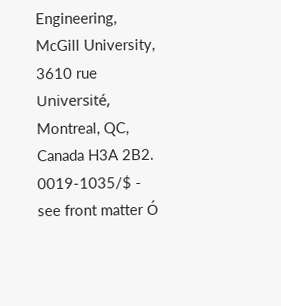Engineering, McGill University, 3610 rue Université, Montreal, QC, Canada H3A 2B2. 0019-1035/$ - see front matter Ó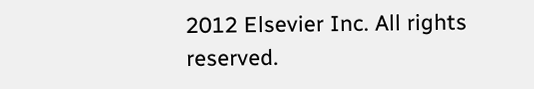2012 Elsevier Inc. All rights reserved.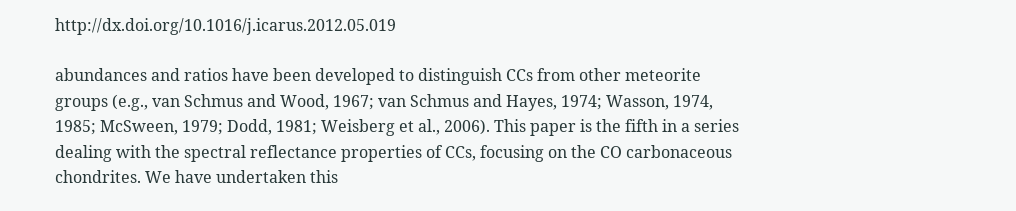http://dx.doi.org/10.1016/j.icarus.2012.05.019

abundances and ratios have been developed to distinguish CCs from other meteorite groups (e.g., van Schmus and Wood, 1967; van Schmus and Hayes, 1974; Wasson, 1974, 1985; McSween, 1979; Dodd, 1981; Weisberg et al., 2006). This paper is the fifth in a series dealing with the spectral reflectance properties of CCs, focusing on the CO carbonaceous chondrites. We have undertaken this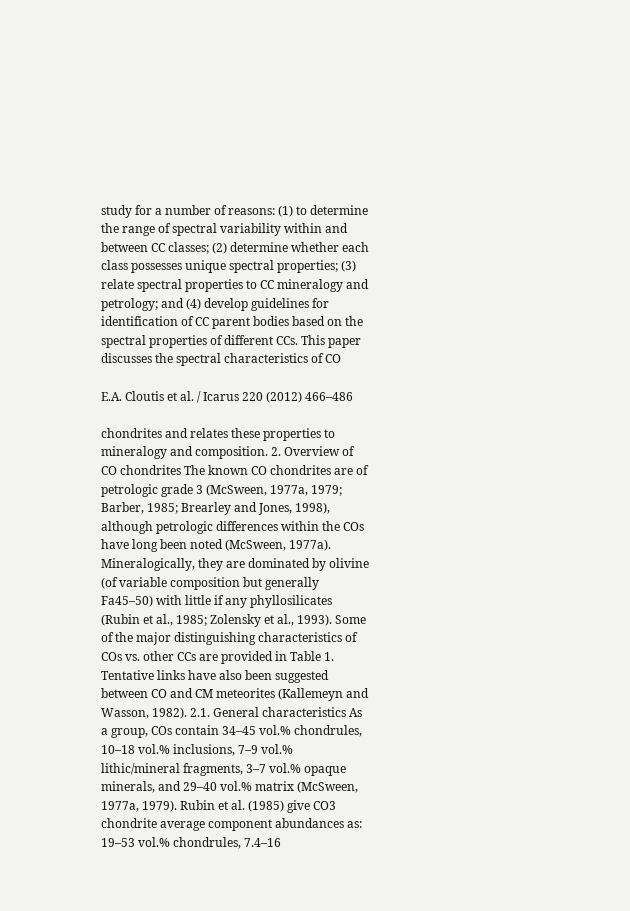study for a number of reasons: (1) to determine the range of spectral variability within and between CC classes; (2) determine whether each class possesses unique spectral properties; (3) relate spectral properties to CC mineralogy and petrology; and (4) develop guidelines for identification of CC parent bodies based on the spectral properties of different CCs. This paper discusses the spectral characteristics of CO

E.A. Cloutis et al. / Icarus 220 (2012) 466–486

chondrites and relates these properties to mineralogy and composition. 2. Overview of CO chondrites The known CO chondrites are of petrologic grade 3 (McSween, 1977a, 1979; Barber, 1985; Brearley and Jones, 1998), although petrologic differences within the COs have long been noted (McSween, 1977a). Mineralogically, they are dominated by olivine (of variable composition but generally Fa45–50) with little if any phyllosilicates (Rubin et al., 1985; Zolensky et al., 1993). Some of the major distinguishing characteristics of COs vs. other CCs are provided in Table 1. Tentative links have also been suggested between CO and CM meteorites (Kallemeyn and Wasson, 1982). 2.1. General characteristics As a group, COs contain 34–45 vol.% chondrules, 10–18 vol.% inclusions, 7–9 vol.% lithic/mineral fragments, 3–7 vol.% opaque minerals, and 29–40 vol.% matrix (McSween, 1977a, 1979). Rubin et al. (1985) give CO3 chondrite average component abundances as: 19–53 vol.% chondrules, 7.4–16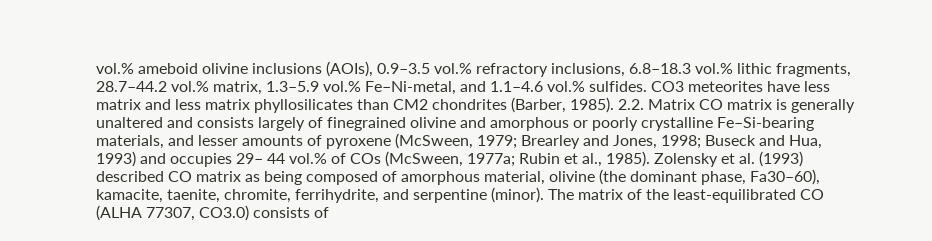vol.% ameboid olivine inclusions (AOIs), 0.9–3.5 vol.% refractory inclusions, 6.8–18.3 vol.% lithic fragments, 28.7–44.2 vol.% matrix, 1.3–5.9 vol.% Fe–Ni-metal, and 1.1–4.6 vol.% sulfides. CO3 meteorites have less matrix and less matrix phyllosilicates than CM2 chondrites (Barber, 1985). 2.2. Matrix CO matrix is generally unaltered and consists largely of finegrained olivine and amorphous or poorly crystalline Fe–Si-bearing materials, and lesser amounts of pyroxene (McSween, 1979; Brearley and Jones, 1998; Buseck and Hua, 1993) and occupies 29– 44 vol.% of COs (McSween, 1977a; Rubin et al., 1985). Zolensky et al. (1993) described CO matrix as being composed of amorphous material, olivine (the dominant phase, Fa30–60), kamacite, taenite, chromite, ferrihydrite, and serpentine (minor). The matrix of the least-equilibrated CO (ALHA 77307, CO3.0) consists of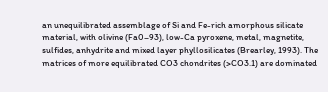an unequilibrated assemblage of Si and Fe-rich amorphous silicate material, with olivine (Fa0–93), low-Ca pyroxene, metal, magnetite, sulfides, anhydrite and mixed layer phyllosilicates (Brearley, 1993). The matrices of more equilibrated CO3 chondrites (>CO3.1) are dominated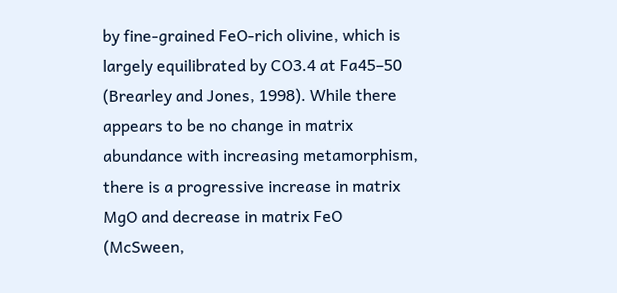by fine-grained FeO-rich olivine, which is largely equilibrated by CO3.4 at Fa45–50 (Brearley and Jones, 1998). While there appears to be no change in matrix abundance with increasing metamorphism, there is a progressive increase in matrix MgO and decrease in matrix FeO (McSween,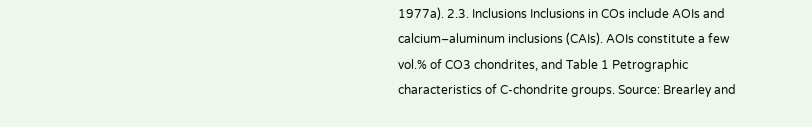1977a). 2.3. Inclusions Inclusions in COs include AOIs and calcium–aluminum inclusions (CAIs). AOIs constitute a few vol.% of CO3 chondrites, and Table 1 Petrographic characteristics of C-chondrite groups. Source: Brearley and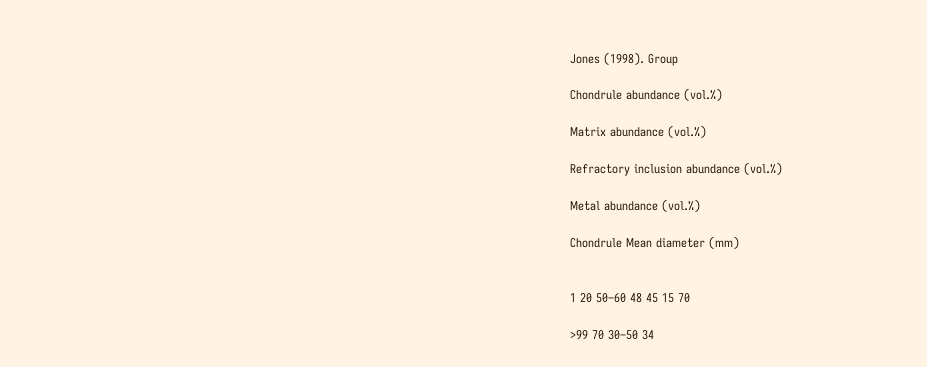Jones (1998). Group

Chondrule abundance (vol.%)

Matrix abundance (vol.%)

Refractory inclusion abundance (vol.%)

Metal abundance (vol.%)

Chondrule Mean diameter (mm)


1 20 50–60 48 45 15 70

>99 70 30–50 34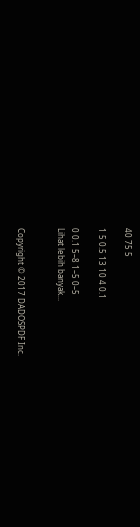40 75 5

1 5 0.5 13 10 4 0.1

0 0.1 5–8 1–5 0–5
Lihat lebih banyak...


Copyright © 2017 DADOSPDF Inc.